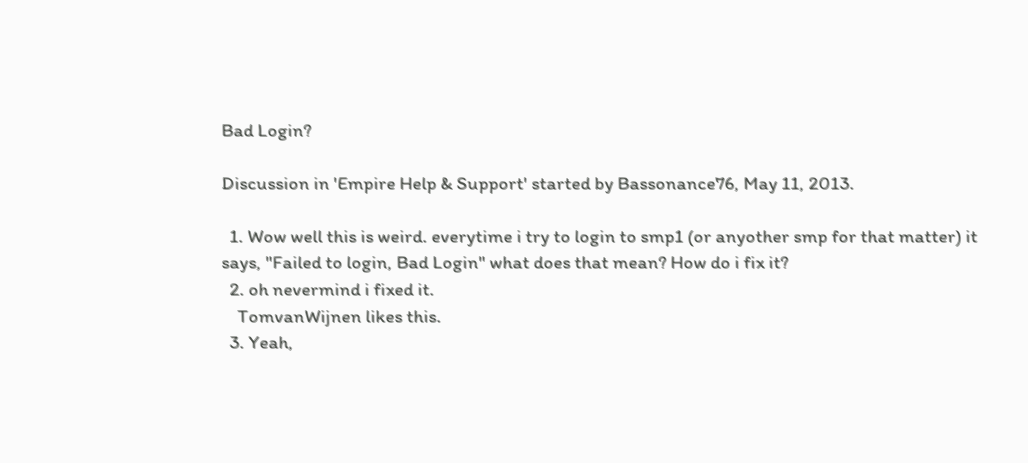Bad Login?

Discussion in 'Empire Help & Support' started by Bassonance76, May 11, 2013.

  1. Wow well this is weird. everytime i try to login to smp1 (or anyother smp for that matter) it says, "Failed to login, Bad Login" what does that mean? How do i fix it?
  2. oh nevermind i fixed it.
    TomvanWijnen likes this.
  3. Yeah,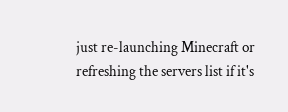just re-launching Minecraft or refreshing the servers list if it's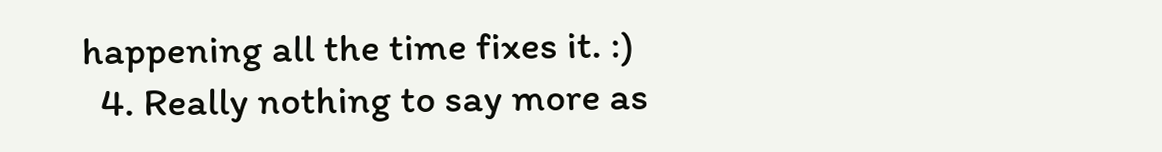happening all the time fixes it. :)
  4. Really nothing to say more as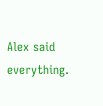Alex said everything.